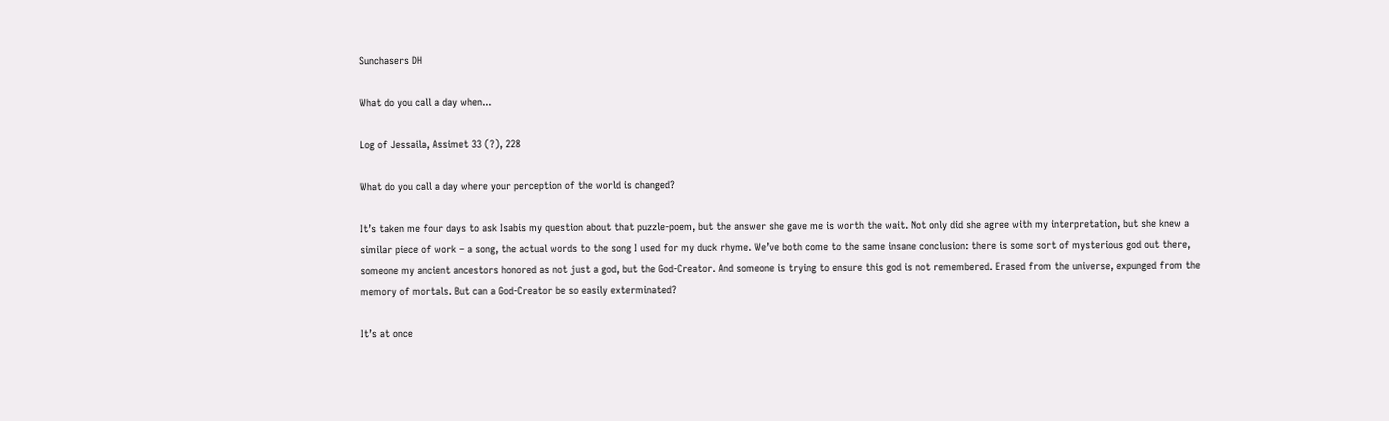Sunchasers DH

What do you call a day when...

Log of Jessaila, Assimet 33 (?), 228

What do you call a day where your perception of the world is changed?

It’s taken me four days to ask Isabis my question about that puzzle-poem, but the answer she gave me is worth the wait. Not only did she agree with my interpretation, but she knew a similar piece of work – a song, the actual words to the song I used for my duck rhyme. We’ve both come to the same insane conclusion: there is some sort of mysterious god out there, someone my ancient ancestors honored as not just a god, but the God-Creator. And someone is trying to ensure this god is not remembered. Erased from the universe, expunged from the memory of mortals. But can a God-Creator be so easily exterminated?

It’s at once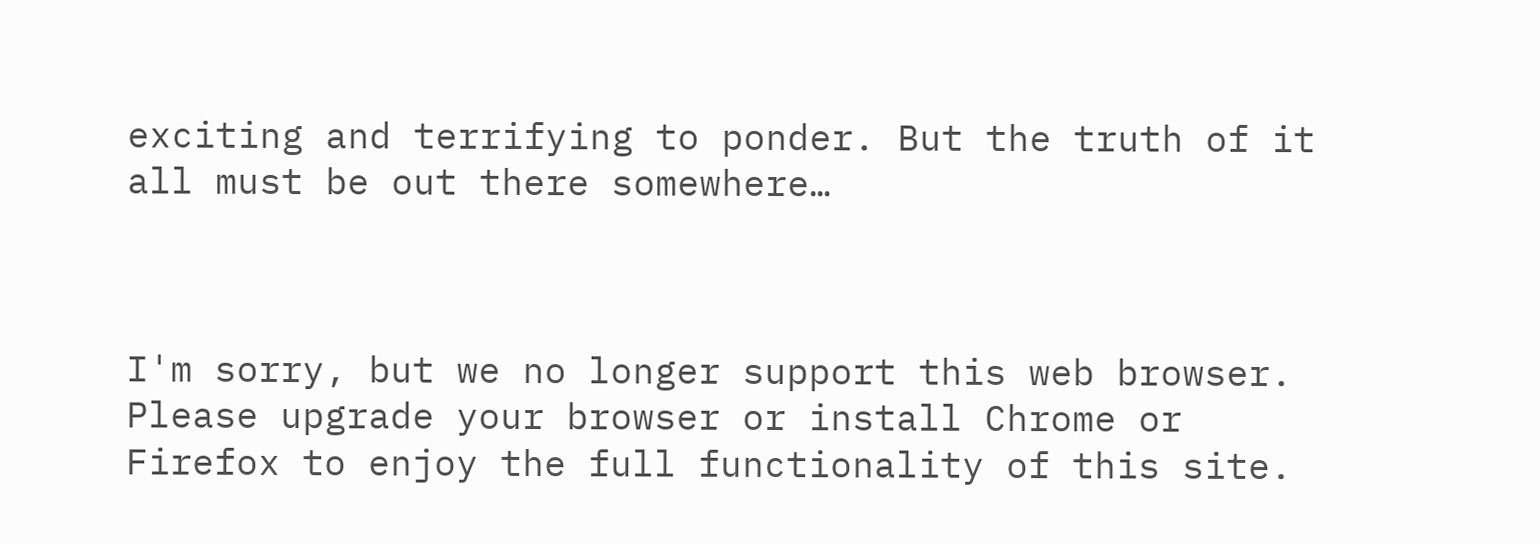exciting and terrifying to ponder. But the truth of it all must be out there somewhere…



I'm sorry, but we no longer support this web browser. Please upgrade your browser or install Chrome or Firefox to enjoy the full functionality of this site.